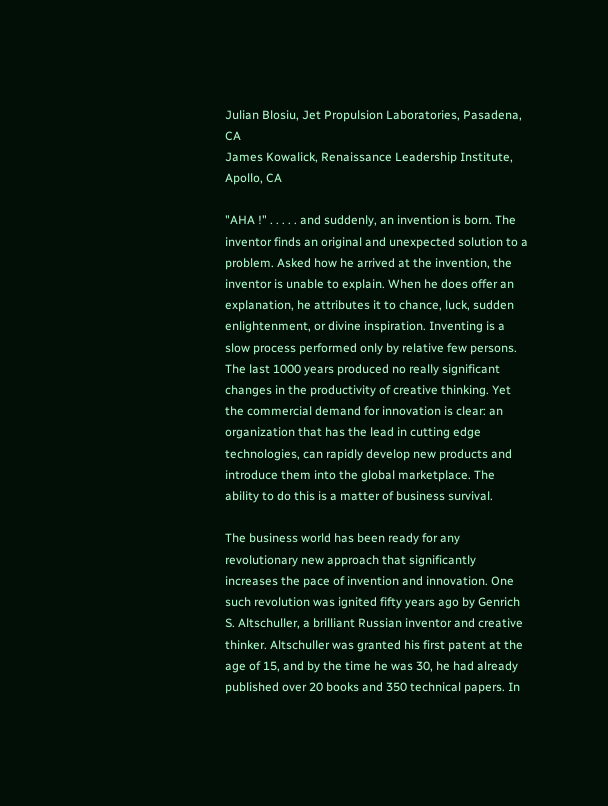Julian Blosiu, Jet Propulsion Laboratories, Pasadena, CA
James Kowalick, Renaissance Leadership Institute, Apollo, CA

"AHA !" . . . . . and suddenly, an invention is born. The inventor finds an original and unexpected solution to a problem. Asked how he arrived at the invention, the inventor is unable to explain. When he does offer an explanation, he attributes it to chance, luck, sudden enlightenment, or divine inspiration. Inventing is a slow process performed only by relative few persons. The last 1000 years produced no really significant changes in the productivity of creative thinking. Yet the commercial demand for innovation is clear: an organization that has the lead in cutting edge technologies, can rapidly develop new products and introduce them into the global marketplace. The ability to do this is a matter of business survival.

The business world has been ready for any revolutionary new approach that significantly increases the pace of invention and innovation. One such revolution was ignited fifty years ago by Genrich S. Altschuller, a brilliant Russian inventor and creative thinker. Altschuller was granted his first patent at the age of 15, and by the time he was 30, he had already published over 20 books and 350 technical papers. In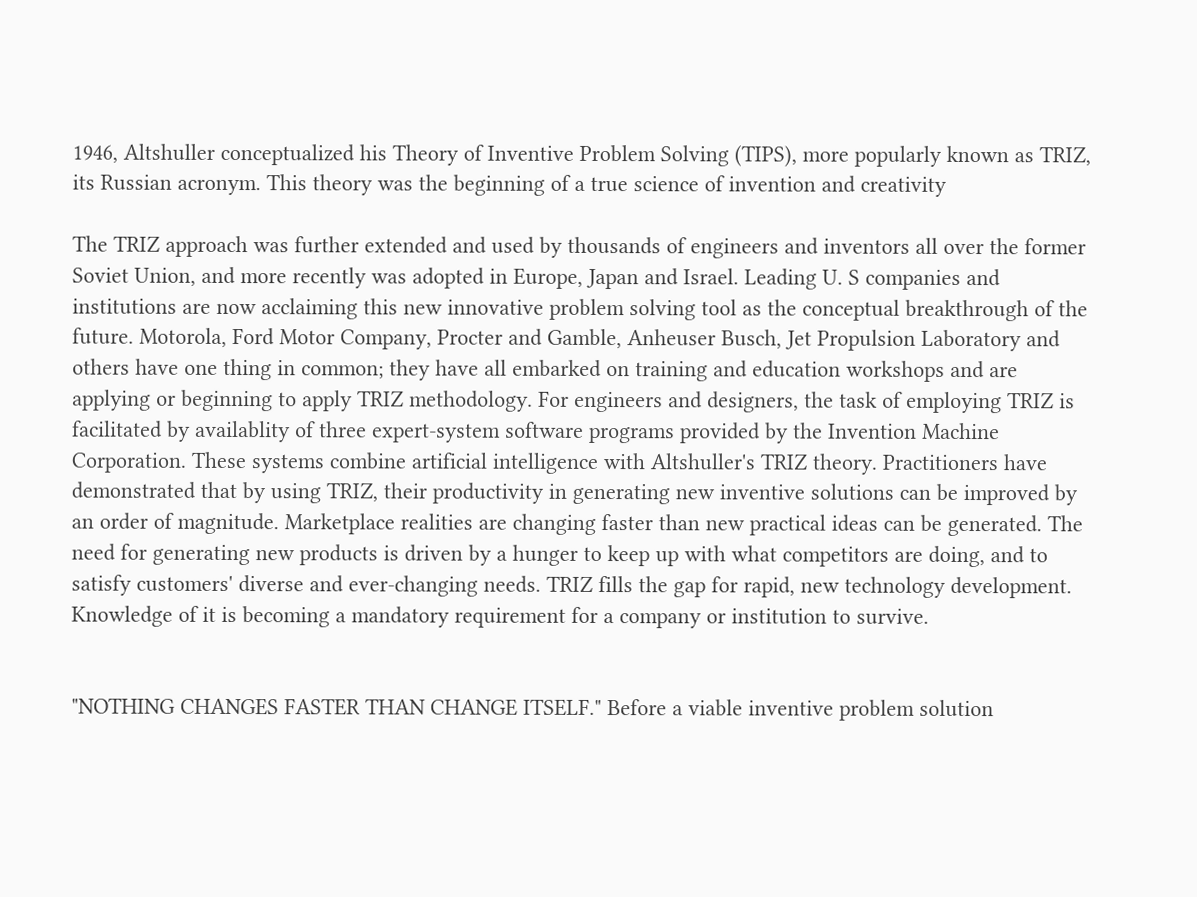1946, Altshuller conceptualized his Theory of Inventive Problem Solving (TIPS), more popularly known as TRIZ, its Russian acronym. This theory was the beginning of a true science of invention and creativity

The TRIZ approach was further extended and used by thousands of engineers and inventors all over the former Soviet Union, and more recently was adopted in Europe, Japan and Israel. Leading U. S companies and institutions are now acclaiming this new innovative problem solving tool as the conceptual breakthrough of the future. Motorola, Ford Motor Company, Procter and Gamble, Anheuser Busch, Jet Propulsion Laboratory and others have one thing in common; they have all embarked on training and education workshops and are applying or beginning to apply TRIZ methodology. For engineers and designers, the task of employing TRIZ is facilitated by availablity of three expert-system software programs provided by the Invention Machine Corporation. These systems combine artificial intelligence with Altshuller's TRIZ theory. Practitioners have demonstrated that by using TRIZ, their productivity in generating new inventive solutions can be improved by an order of magnitude. Marketplace realities are changing faster than new practical ideas can be generated. The need for generating new products is driven by a hunger to keep up with what competitors are doing, and to satisfy customers' diverse and ever-changing needs. TRIZ fills the gap for rapid, new technology development. Knowledge of it is becoming a mandatory requirement for a company or institution to survive.


"NOTHING CHANGES FASTER THAN CHANGE ITSELF." Before a viable inventive problem solution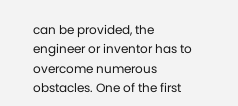can be provided, the engineer or inventor has to overcome numerous obstacles. One of the first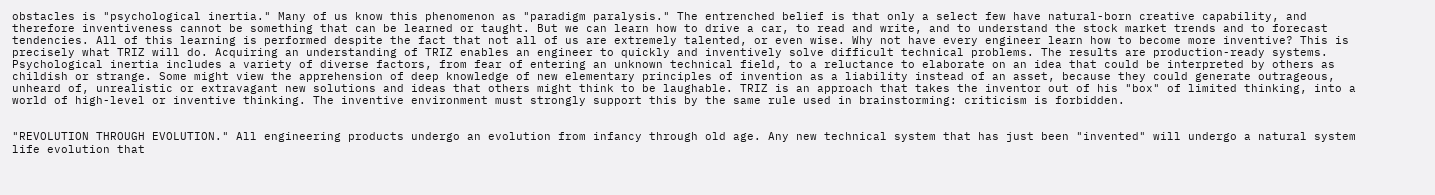obstacles is "psychological inertia." Many of us know this phenomenon as "paradigm paralysis." The entrenched belief is that only a select few have natural-born creative capability, and therefore inventiveness cannot be something that can be learned or taught. But we can learn how to drive a car, to read and write, and to understand the stock market trends and to forecast tendencies. All of this learning is performed despite the fact that not all of us are extremely talented, or even wise. Why not have every engineer learn how to become more inventive? This is precisely what TRIZ will do. Acquiring an understanding of TRIZ enables an engineer to quickly and inventively solve difficult technical problems. The results are production-ready systems. Psychological inertia includes a variety of diverse factors, from fear of entering an unknown technical field, to a reluctance to elaborate on an idea that could be interpreted by others as childish or strange. Some might view the apprehension of deep knowledge of new elementary principles of invention as a liability instead of an asset, because they could generate outrageous, unheard of, unrealistic or extravagant new solutions and ideas that others might think to be laughable. TRIZ is an approach that takes the inventor out of his "box" of limited thinking, into a world of high-level or inventive thinking. The inventive environment must strongly support this by the same rule used in brainstorming: criticism is forbidden.


"REVOLUTION THROUGH EVOLUTION." All engineering products undergo an evolution from infancy through old age. Any new technical system that has just been "invented" will undergo a natural system life evolution that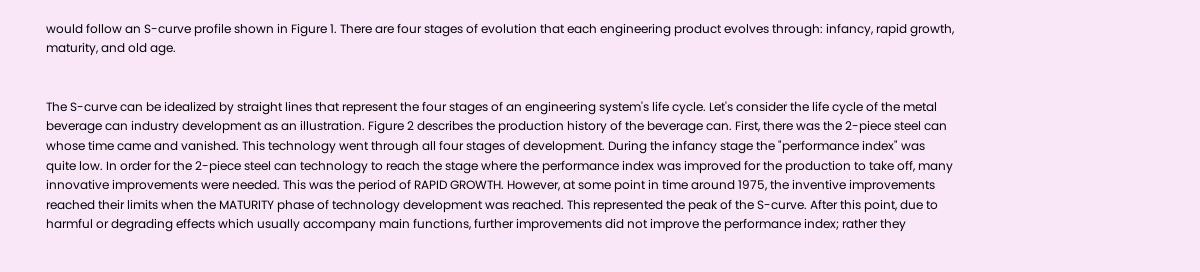would follow an S-curve profile shown in Figure 1. There are four stages of evolution that each engineering product evolves through: infancy, rapid growth, maturity, and old age.


The S-curve can be idealized by straight lines that represent the four stages of an engineering system's life cycle. Let's consider the life cycle of the metal beverage can industry development as an illustration. Figure 2 describes the production history of the beverage can. First, there was the 2-piece steel can whose time came and vanished. This technology went through all four stages of development. During the infancy stage the "performance index" was quite low. In order for the 2-piece steel can technology to reach the stage where the performance index was improved for the production to take off, many innovative improvements were needed. This was the period of RAPID GROWTH. However, at some point in time around 1975, the inventive improvements reached their limits when the MATURITY phase of technology development was reached. This represented the peak of the S-curve. After this point, due to harmful or degrading effects which usually accompany main functions, further improvements did not improve the performance index; rather they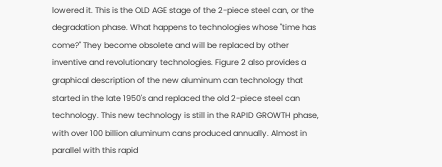lowered it. This is the OLD AGE stage of the 2-piece steel can, or the degradation phase. What happens to technologies whose "time has come?" They become obsolete and will be replaced by other inventive and revolutionary technologies. Figure 2 also provides a graphical description of the new aluminum can technology that started in the late 1950's and replaced the old 2-piece steel can technology. This new technology is still in the RAPID GROWTH phase, with over 100 billion aluminum cans produced annually. Almost in parallel with this rapid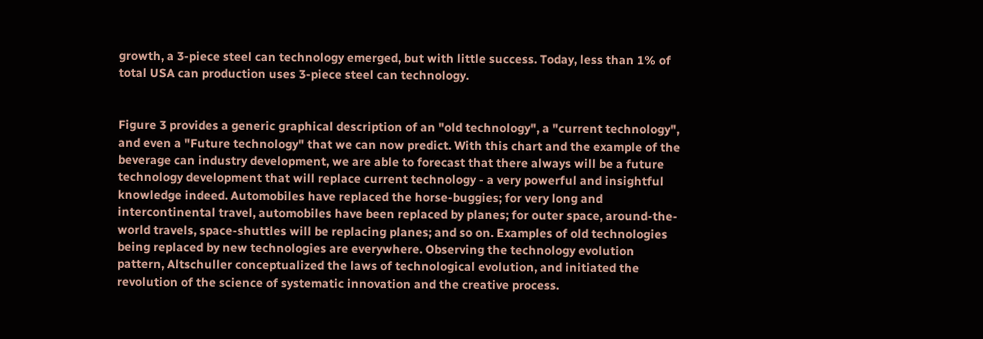growth, a 3-piece steel can technology emerged, but with little success. Today, less than 1% of total USA can production uses 3-piece steel can technology.


Figure 3 provides a generic graphical description of an "old technology", a "current technology", and even a "Future technology" that we can now predict. With this chart and the example of the beverage can industry development, we are able to forecast that there always will be a future technology development that will replace current technology - a very powerful and insightful knowledge indeed. Automobiles have replaced the horse-buggies; for very long and intercontinental travel, automobiles have been replaced by planes; for outer space, around-the-world travels, space-shuttles will be replacing planes; and so on. Examples of old technologies being replaced by new technologies are everywhere. Observing the technology evolution pattern, Altschuller conceptualized the laws of technological evolution, and initiated the revolution of the science of systematic innovation and the creative process.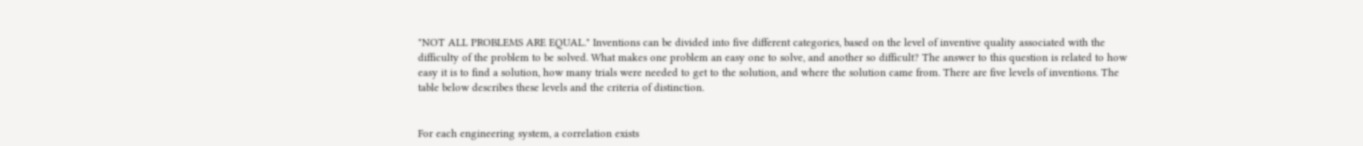"NOT ALL PROBLEMS ARE EQUAL." Inventions can be divided into five different categories, based on the level of inventive quality associated with the difficulty of the problem to be solved. What makes one problem an easy one to solve, and another so difficult? The answer to this question is related to how easy it is to find a solution, how many trials were needed to get to the solution, and where the solution came from. There are five levels of inventions. The table below describes these levels and the criteria of distinction.


For each engineering system, a correlation exists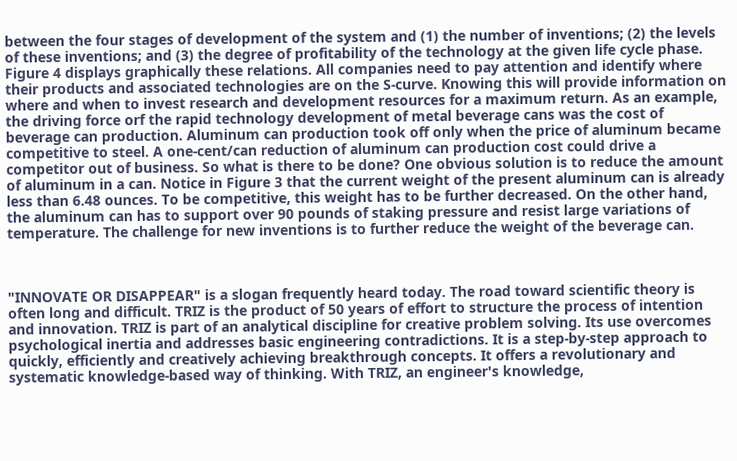between the four stages of development of the system and (1) the number of inventions; (2) the levels of these inventions; and (3) the degree of profitability of the technology at the given life cycle phase. Figure 4 displays graphically these relations. All companies need to pay attention and identify where their products and associated technologies are on the S-curve. Knowing this will provide information on where and when to invest research and development resources for a maximum return. As an example, the driving force orf the rapid technology development of metal beverage cans was the cost of beverage can production. Aluminum can production took off only when the price of aluminum became competitive to steel. A one-cent/can reduction of aluminum can production cost could drive a competitor out of business. So what is there to be done? One obvious solution is to reduce the amount of aluminum in a can. Notice in Figure 3 that the current weight of the present aluminum can is already less than 6.48 ounces. To be competitive, this weight has to be further decreased. On the other hand, the aluminum can has to support over 90 pounds of staking pressure and resist large variations of temperature. The challenge for new inventions is to further reduce the weight of the beverage can.



"INNOVATE OR DISAPPEAR" is a slogan frequently heard today. The road toward scientific theory is often long and difficult. TRIZ is the product of 50 years of effort to structure the process of intention and innovation. TRIZ is part of an analytical discipline for creative problem solving. Its use overcomes psychological inertia and addresses basic engineering contradictions. It is a step-by-step approach to quickly, efficiently and creatively achieving breakthrough concepts. It offers a revolutionary and systematic knowledge-based way of thinking. With TRIZ, an engineer's knowledge,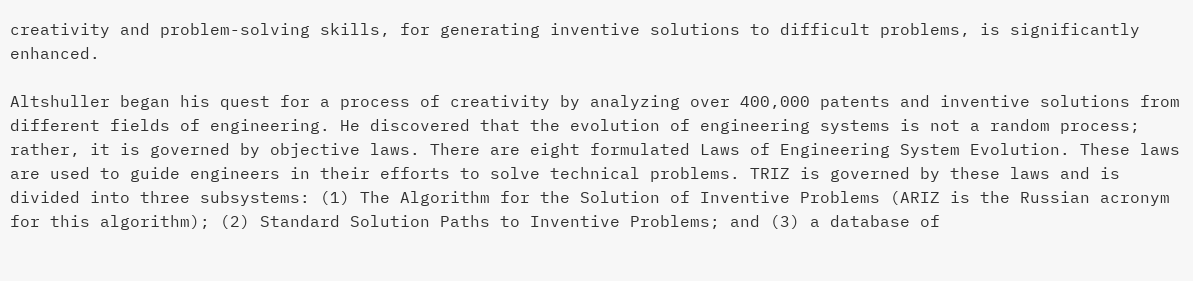creativity and problem-solving skills, for generating inventive solutions to difficult problems, is significantly enhanced.

Altshuller began his quest for a process of creativity by analyzing over 400,000 patents and inventive solutions from different fields of engineering. He discovered that the evolution of engineering systems is not a random process; rather, it is governed by objective laws. There are eight formulated Laws of Engineering System Evolution. These laws are used to guide engineers in their efforts to solve technical problems. TRIZ is governed by these laws and is divided into three subsystems: (1) The Algorithm for the Solution of Inventive Problems (ARIZ is the Russian acronym for this algorithm); (2) Standard Solution Paths to Inventive Problems; and (3) a database of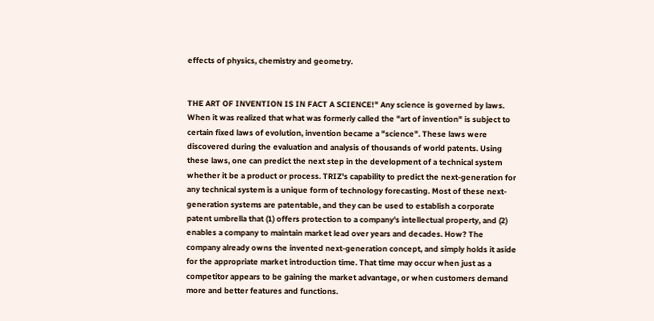effects of physics, chemistry and geometry.


THE ART OF INVENTION IS IN FACT A SCIENCE!" Any science is governed by laws. When it was realized that what was formerly called the "art of invention" is subject to certain fixed laws of evolution, invention became a "science". These laws were discovered during the evaluation and analysis of thousands of world patents. Using these laws, one can predict the next step in the development of a technical system whether it be a product or process. TRIZ's capability to predict the next-generation for any technical system is a unique form of technology forecasting. Most of these next-generation systems are patentable, and they can be used to establish a corporate patent umbrella that (1) offers protection to a company's intellectual property, and (2) enables a company to maintain market lead over years and decades. How? The company already owns the invented next-generation concept, and simply holds it aside for the appropriate market introduction time. That time may occur when just as a competitor appears to be gaining the market advantage, or when customers demand more and better features and functions.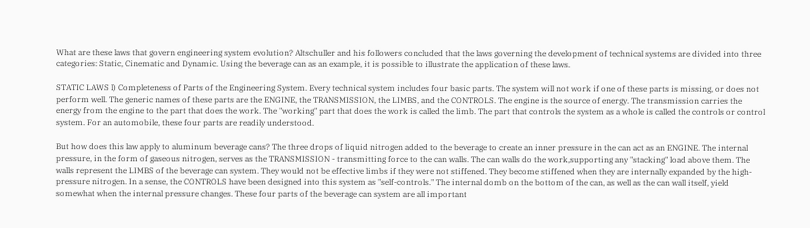What are these laws that govern engineering system evolution? Altschuller and his followers concluded that the laws governing the development of technical systems are divided into three categories: Static, Cinematic and Dynamic. Using the beverage can as an example, it is possible to illustrate the application of these laws.

STATIC LAWS l) Completeness of Parts of the Engineering System. Every technical system includes four basic parts. The system will not work if one of these parts is missing, or does not perform well. The generic names of these parts are the ENGINE, the TRANSMISSION, the LIMBS, and the CONTROLS. The engine is the source of energy. The transmission carries the energy from the engine to the part that does the work. The "working" part that does the work is called the limb. The part that controls the system as a whole is called the controls or control system. For an automobile, these four parts are readily understood.

But how does this law apply to aluminum beverage cans? The three drops of liquid nitrogen added to the beverage to create an inner pressure in the can act as an ENGINE. The internal pressure, in the form of gaseous nitrogen, serves as the TRANSMISSION - transmitting force to the can walls. The can walls do the work,supporting any "stacking" load above them. The walls represent the LIMBS of the beverage can system. They would not be effective limbs if they were not stiffened. They become stiffened when they are internally expanded by the high-pressure nitrogen. In a sense, the CONTROLS have been designed into this system as "self-controls." The internal domb on the bottom of the can, as well as the can wall itself, yield somewhat when the internal pressure changes. These four parts of the beverage can system are all important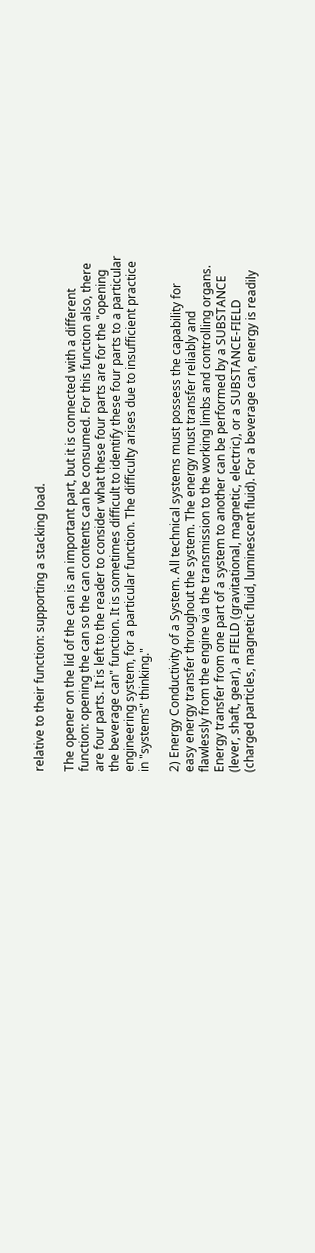relative to their function: supporting a stacking load.

The opener on the lid of the can is an important part, but it is connected with a different function: opening the can so the can contents can be consumed. For this function also, there are four parts. It is left to the reader to consider what these four parts are for the "opening the beverage can" function. It is sometimes difficult to identify these four parts to a particular engineering system, for a particular function. The difficulty arises due to insufficient practice in "systems" thinking."

2) Energy Conductivity of a System. All technical systems must possess the capability for easy energy transfer throughout the system. The energy must transfer reliably and flawlessly from the engine via the transmission to the working limbs and controlling organs. Energy transfer from one part of a system to another can be performed by a SUBSTANCE (lever, shaft, gear), a FIELD (gravitational, magnetic, electric), or a SUBSTANCE-FIELD (charged particles, magnetic fluid, luminescent fluid). For a beverage can, energy is readily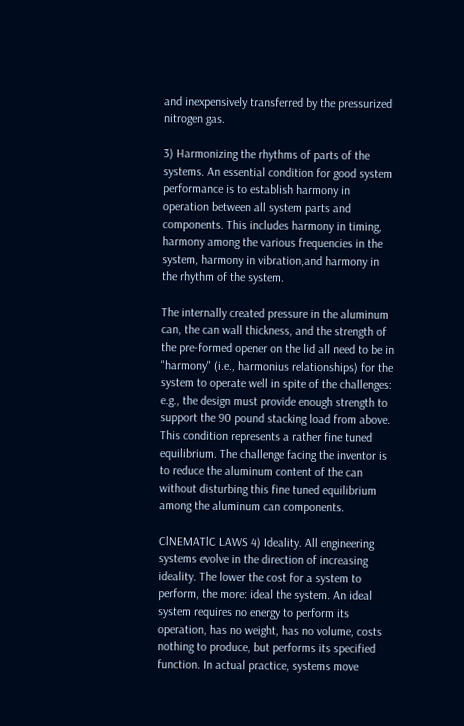and inexpensively transferred by the pressurized nitrogen gas.

3) Harmonizing the rhythms of parts of the systems. An essential condition for good system performance is to establish harmony in operation between all system parts and components. This includes harmony in timing, harmony among the various frequencies in the system, harmony in vibration,and harmony in the rhythm of the system.

The internally created pressure in the aluminum can, the can wall thickness, and the strength of the pre-formed opener on the lid all need to be in "harmony" (i.e., harmonius relationships) for the system to operate well in spite of the challenges: e.g., the design must provide enough strength to support the 90 pound stacking load from above. This condition represents a rather fine tuned equilibrium. The challenge facing the inventor is to reduce the aluminum content of the can without disturbing this fine tuned equilibrium among the aluminum can components.

ClNEMATlC LAWS 4) Ideality. All engineering systems evolve in the direction of increasing ideality. The lower the cost for a system to perform, the more: ideal the system. An ideal system requires no energy to perform its operation, has no weight, has no volume, costs nothing to produce, but performs its specified function. In actual practice, systems move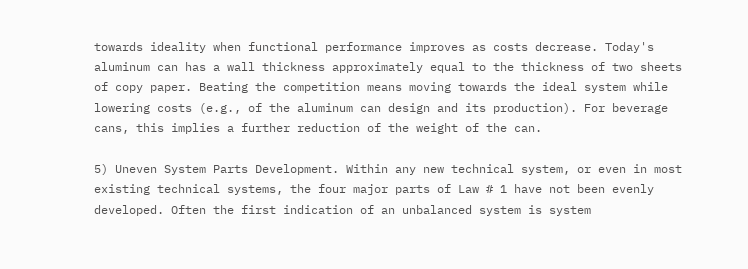towards ideality when functional performance improves as costs decrease. Today's aluminum can has a wall thickness approximately equal to the thickness of two sheets of copy paper. Beating the competition means moving towards the ideal system while lowering costs (e.g., of the aluminum can design and its production). For beverage cans, this implies a further reduction of the weight of the can.

5) Uneven System Parts Development. Within any new technical system, or even in most existing technical systems, the four major parts of Law # 1 have not been evenly developed. Often the first indication of an unbalanced system is system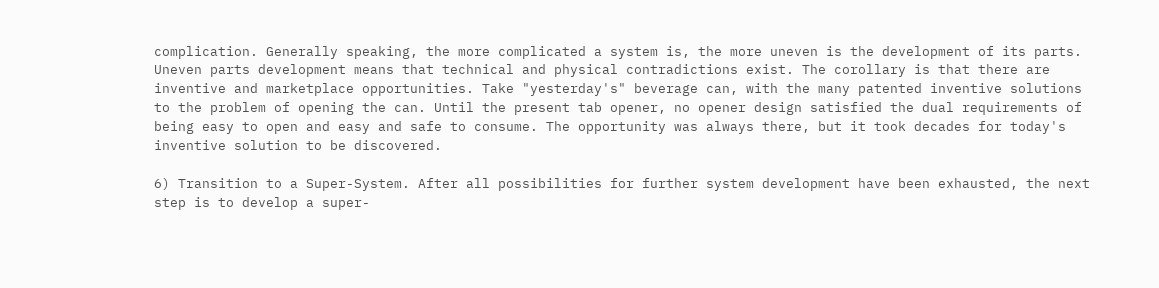complication. Generally speaking, the more complicated a system is, the more uneven is the development of its parts. Uneven parts development means that technical and physical contradictions exist. The corollary is that there are inventive and marketplace opportunities. Take "yesterday's" beverage can, with the many patented inventive solutions to the problem of opening the can. Until the present tab opener, no opener design satisfied the dual requirements of being easy to open and easy and safe to consume. The opportunity was always there, but it took decades for today's inventive solution to be discovered.

6) Transition to a Super-System. After all possibilities for further system development have been exhausted, the next step is to develop a super-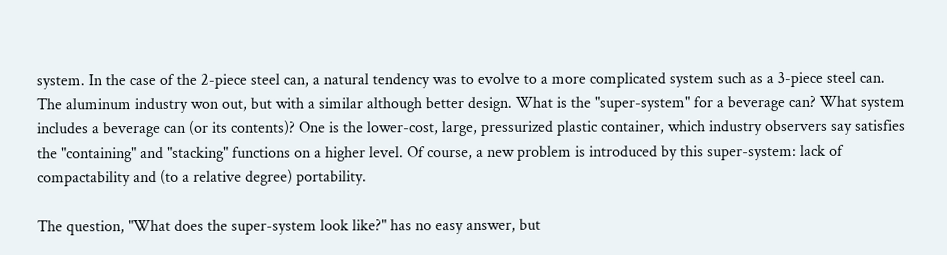system. In the case of the 2-piece steel can, a natural tendency was to evolve to a more complicated system such as a 3-piece steel can. The aluminum industry won out, but with a similar although better design. What is the "super-system" for a beverage can? What system includes a beverage can (or its contents)? One is the lower-cost, large, pressurized plastic container, which industry observers say satisfies the "containing" and "stacking" functions on a higher level. Of course, a new problem is introduced by this super-system: lack of compactability and (to a relative degree) portability.

The question, "What does the super-system look like?" has no easy answer, but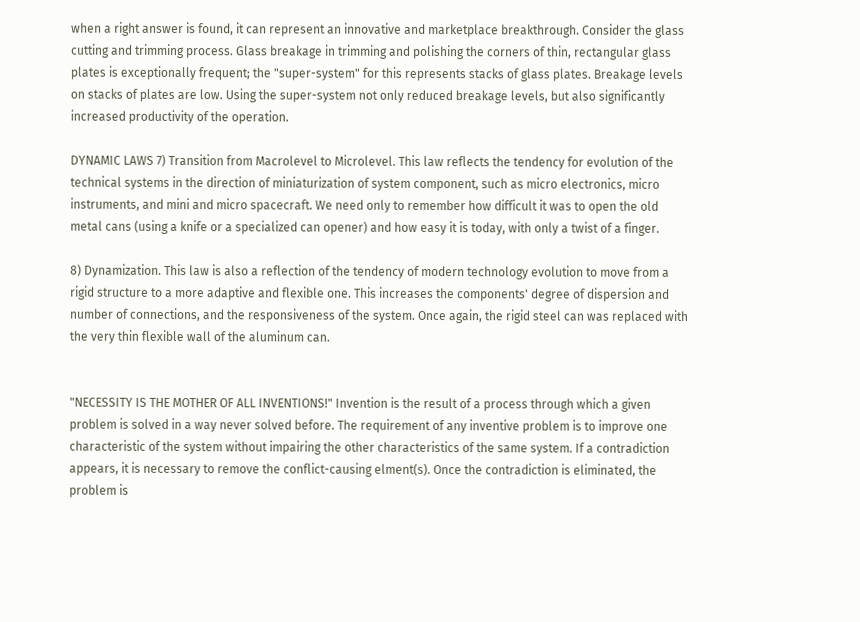when a right answer is found, it can represent an innovative and marketplace breakthrough. Consider the glass cutting and trimming process. Glass breakage in trimming and polishing the corners of thin, rectangular glass plates is exceptionally frequent; the "super-system" for this represents stacks of glass plates. Breakage levels on stacks of plates are low. Using the super-system not only reduced breakage levels, but also significantly increased productivity of the operation.

DYNAMIC LAWS 7) Transition from Macrolevel to Microlevel. This law reflects the tendency for evolution of the technical systems in the direction of miniaturization of system component, such as micro electronics, micro instruments, and mini and micro spacecraft. We need only to remember how difficult it was to open the old metal cans (using a knife or a specialized can opener) and how easy it is today, with only a twist of a finger.

8) Dynamization. This law is also a reflection of the tendency of modern technology evolution to move from a rigid structure to a more adaptive and flexible one. This increases the components' degree of dispersion and number of connections, and the responsiveness of the system. Once again, the rigid steel can was replaced with the very thin flexible wall of the aluminum can.


"NECESSITY IS THE MOTHER OF ALL INVENTIONS!" Invention is the result of a process through which a given problem is solved in a way never solved before. The requirement of any inventive problem is to improve one characteristic of the system without impairing the other characteristics of the same system. If a contradiction appears, it is necessary to remove the conflict-causing elment(s). Once the contradiction is eliminated, the problem is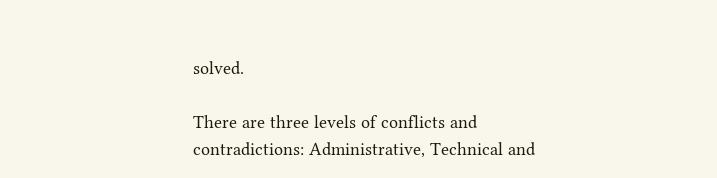solved.

There are three levels of conflicts and contradictions: Administrative, Technical and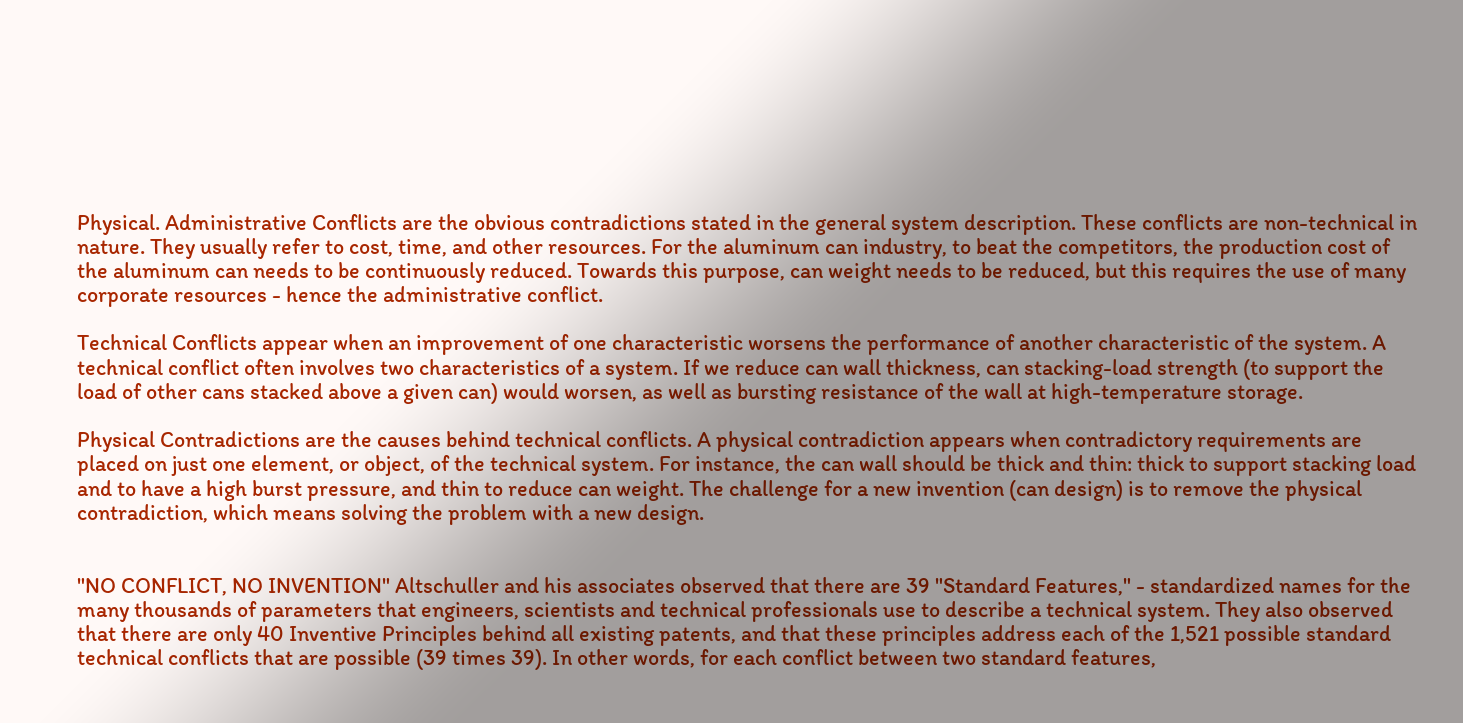Physical. Administrative Conflicts are the obvious contradictions stated in the general system description. These conflicts are non-technical in nature. They usually refer to cost, time, and other resources. For the aluminum can industry, to beat the competitors, the production cost of the aluminum can needs to be continuously reduced. Towards this purpose, can weight needs to be reduced, but this requires the use of many corporate resources - hence the administrative conflict.

Technical Conflicts appear when an improvement of one characteristic worsens the performance of another characteristic of the system. A technical conflict often involves two characteristics of a system. If we reduce can wall thickness, can stacking-load strength (to support the load of other cans stacked above a given can) would worsen, as well as bursting resistance of the wall at high-temperature storage.

Physical Contradictions are the causes behind technical conflicts. A physical contradiction appears when contradictory requirements are placed on just one element, or object, of the technical system. For instance, the can wall should be thick and thin: thick to support stacking load and to have a high burst pressure, and thin to reduce can weight. The challenge for a new invention (can design) is to remove the physical contradiction, which means solving the problem with a new design.


"NO CONFLICT, NO INVENTION" Altschuller and his associates observed that there are 39 "Standard Features," - standardized names for the many thousands of parameters that engineers, scientists and technical professionals use to describe a technical system. They also observed that there are only 40 Inventive Principles behind all existing patents, and that these principles address each of the 1,521 possible standard technical conflicts that are possible (39 times 39). In other words, for each conflict between two standard features,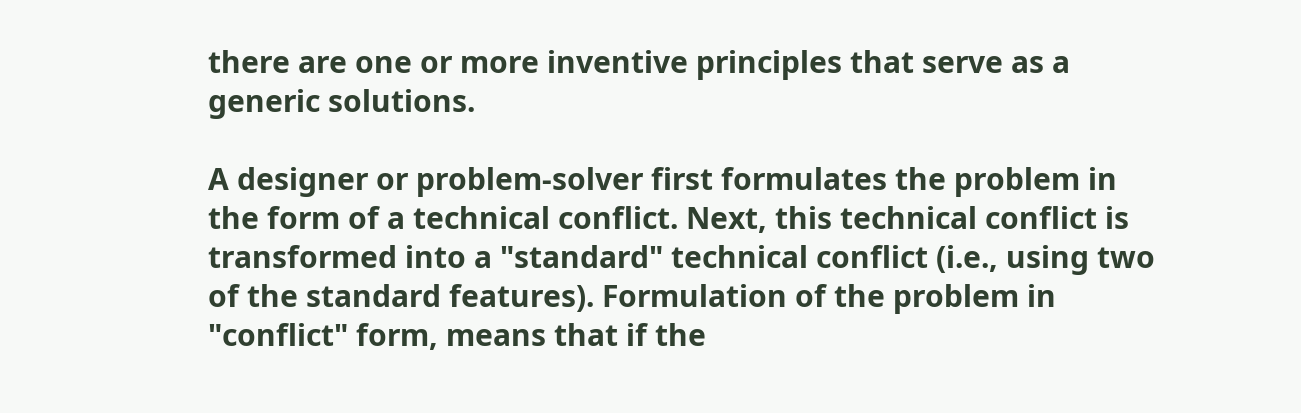there are one or more inventive principles that serve as a generic solutions.

A designer or problem-solver first formulates the problem in the form of a technical conflict. Next, this technical conflict is transformed into a "standard" technical conflict (i.e., using two of the standard features). Formulation of the problem in "conflict" form, means that if the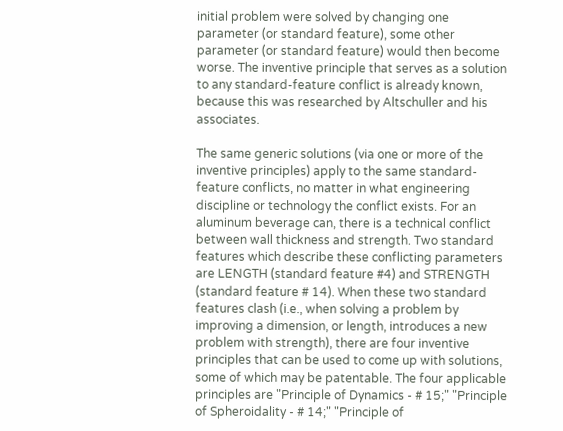initial problem were solved by changing one parameter (or standard feature), some other parameter (or standard feature) would then become worse. The inventive principle that serves as a solution to any standard-feature conflict is already known, because this was researched by Altschuller and his associates.

The same generic solutions (via one or more of the inventive principles) apply to the same standard-feature conflicts, no matter in what engineering discipline or technology the conflict exists. For an aluminum beverage can, there is a technical conflict between wall thickness and strength. Two standard features which describe these conflicting parameters are LENGTH (standard feature #4) and STRENGTH (standard feature # 14). When these two standard features clash (i.e., when solving a problem by improving a dimension, or length, introduces a new problem with strength), there are four inventive principles that can be used to come up with solutions, some of which may be patentable. The four applicable principles are "Principle of Dynamics - # 15;" "Principle of Spheroidality - # 14;" "Principle of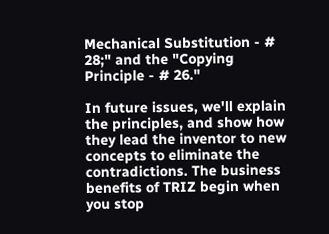Mechanical Substitution - # 28;" and the "Copying Principle - # 26."

In future issues, we'll explain the principles, and show how they lead the inventor to new concepts to eliminate the contradictions. The business benefits of TRIZ begin when you stop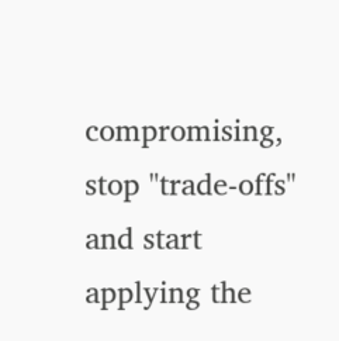compromising, stop "trade-offs" and start applying the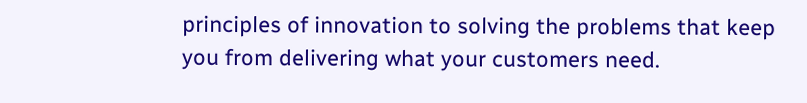principles of innovation to solving the problems that keep you from delivering what your customers need.